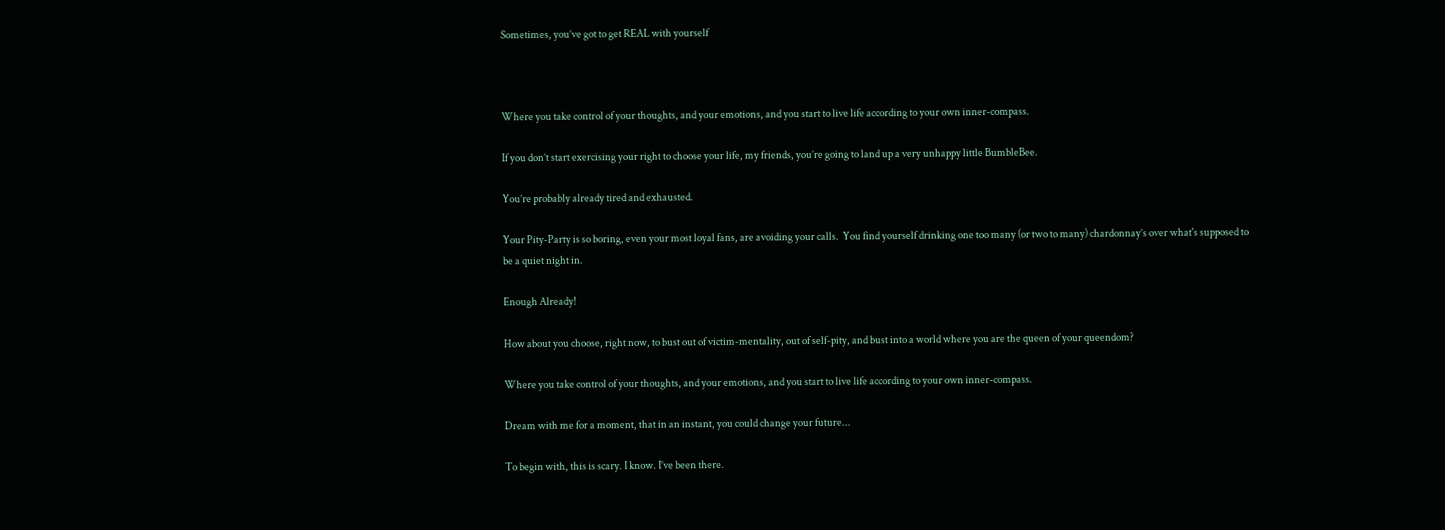Sometimes, you’ve got to get REAL with yourself



Where you take control of your thoughts, and your emotions, and you start to live life according to your own inner-compass.

If you don’t start exercising your right to choose your life, my friends, you’re going to land up a very unhappy little BumbleBee.

You’re probably already tired and exhausted.

Your Pity-Party is so boring, even your most loyal fans, are avoiding your calls.  You find yourself drinking one too many (or two to many) chardonnay’s over what's supposed to be a quiet night in.

Enough Already!

How about you choose, right now, to bust out of victim-mentality, out of self-pity, and bust into a world where you are the queen of your queendom?

Where you take control of your thoughts, and your emotions, and you start to live life according to your own inner-compass.

Dream with me for a moment, that in an instant, you could change your future...

To begin with, this is scary. I know. I’ve been there.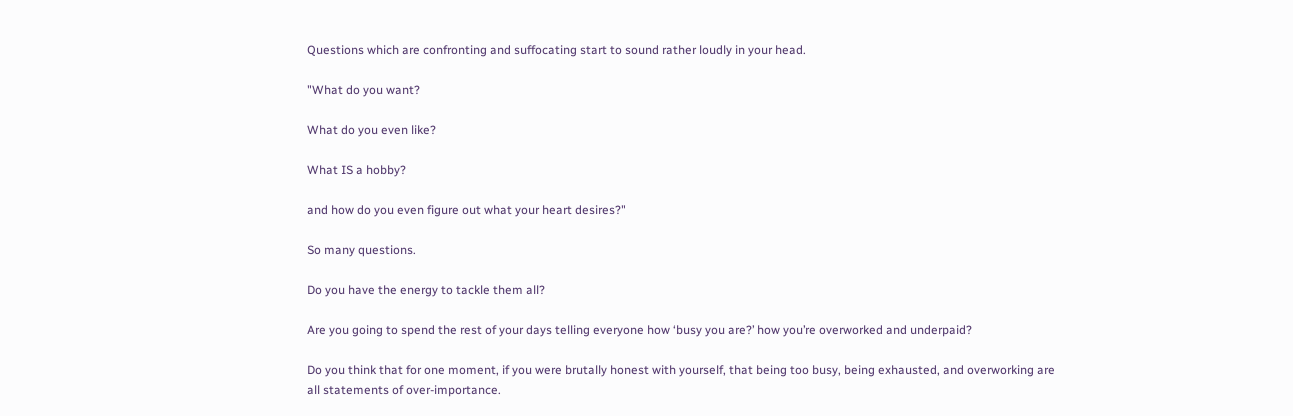Questions which are confronting and suffocating start to sound rather loudly in your head.

"What do you want?

What do you even like?

What IS a hobby?

and how do you even figure out what your heart desires?"

So many questions.

Do you have the energy to tackle them all?

Are you going to spend the rest of your days telling everyone how ‘busy you are?’ how you’re overworked and underpaid?

Do you think that for one moment, if you were brutally honest with yourself, that being too busy, being exhausted, and overworking are all statements of over-importance.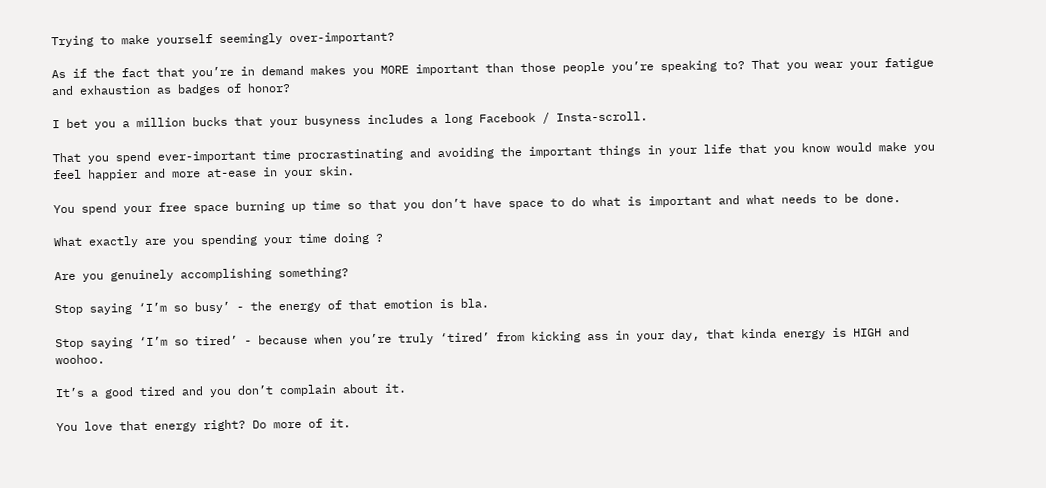Trying to make yourself seemingly over-important?

As if the fact that you’re in demand makes you MORE important than those people you’re speaking to? That you wear your fatigue and exhaustion as badges of honor?

I bet you a million bucks that your busyness includes a long Facebook / Insta-scroll.

That you spend ever-important time procrastinating and avoiding the important things in your life that you know would make you feel happier and more at-ease in your skin.

You spend your free space burning up time so that you don’t have space to do what is important and what needs to be done.

What exactly are you spending your time doing ?

Are you genuinely accomplishing something?

Stop saying ‘I’m so busy’ - the energy of that emotion is bla.

Stop saying ‘I’m so tired’ - because when you’re truly ‘tired’ from kicking ass in your day, that kinda energy is HIGH and woohoo.

It’s a good tired and you don’t complain about it.

You love that energy right? Do more of it.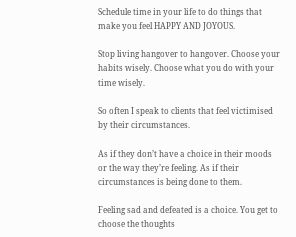Schedule time in your life to do things that make you feel HAPPY AND JOYOUS.

Stop living hangover to hangover. Choose your habits wisely. Choose what you do with your time wisely.

So often I speak to clients that feel victimised by their circumstances.

As if they don’t have a choice in their moods or the way they’re feeling. As if their circumstances is being done to them.

Feeling sad and defeated is a choice. You get to choose the thoughts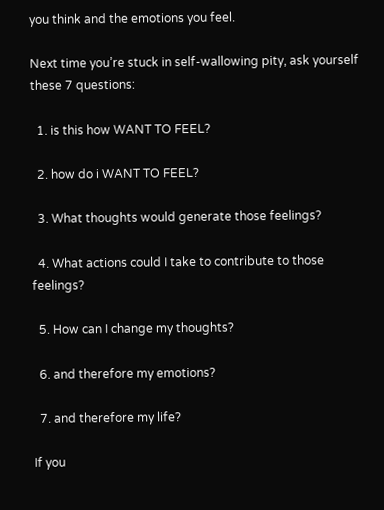you think and the emotions you feel.

Next time you’re stuck in self-wallowing pity, ask yourself these 7 questions:

  1. is this how WANT TO FEEL?

  2. how do i WANT TO FEEL?

  3. What thoughts would generate those feelings?

  4. What actions could I take to contribute to those feelings?

  5. How can I change my thoughts?

  6. and therefore my emotions?

  7. and therefore my life?

If you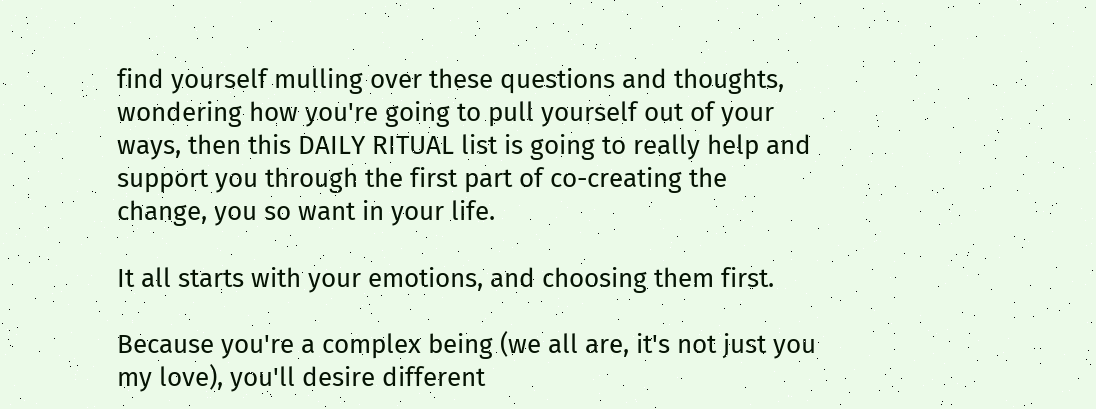find yourself mulling over these questions and thoughts, wondering how you're going to pull yourself out of your ways, then this DAILY RITUAL list is going to really help and support you through the first part of co-creating the change, you so want in your life.

It all starts with your emotions, and choosing them first.

Because you're a complex being (we all are, it's not just you my love), you'll desire different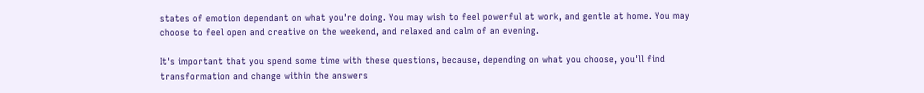states of emotion dependant on what you're doing. You may wish to feel powerful at work, and gentle at home. You may choose to feel open and creative on the weekend, and relaxed and calm of an evening.

It's important that you spend some time with these questions, because, depending on what you choose, you'll find transformation and change within the answers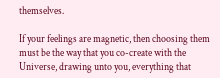themselves.

If your feelings are magnetic, then choosing them must be the way that you co-create with the Universe, drawing unto you, everything that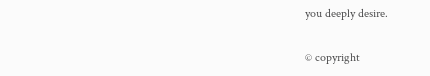you deeply desire.

© copyright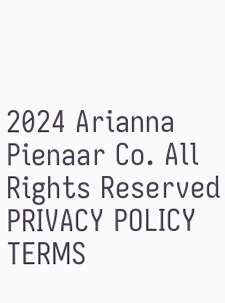2024 Arianna Pienaar Co. All Rights Reserved PRIVACY POLICY TERMS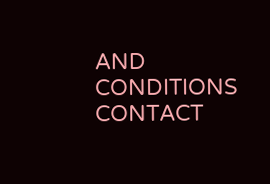AND CONDITIONS CONTACT